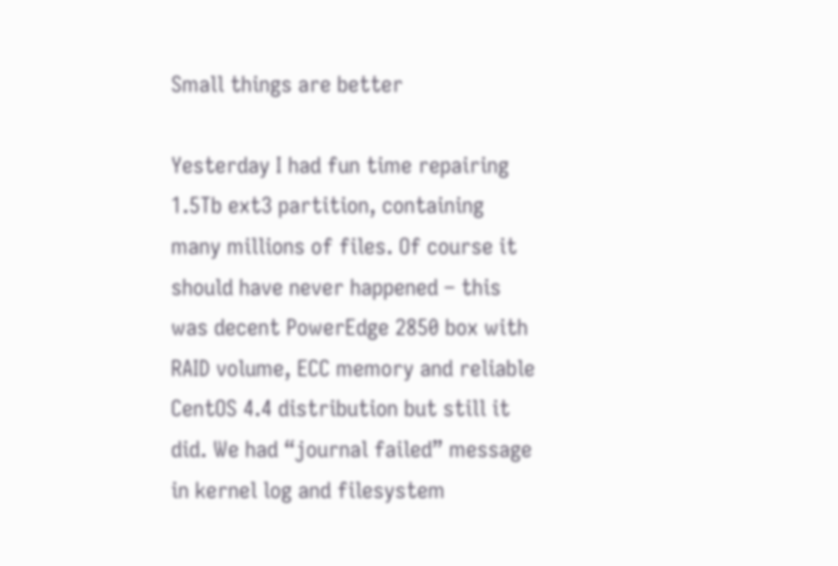Small things are better

Yesterday I had fun time repairing 1.5Tb ext3 partition, containing many millions of files. Of course it should have never happened – this was decent PowerEdge 2850 box with RAID volume, ECC memory and reliable CentOS 4.4 distribution but still it did. We had “journal failed” message in kernel log and filesystem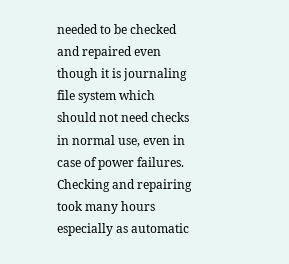needed to be checked and repaired even though it is journaling file system which should not need checks in normal use, even in case of power failures. Checking and repairing took many hours especially as automatic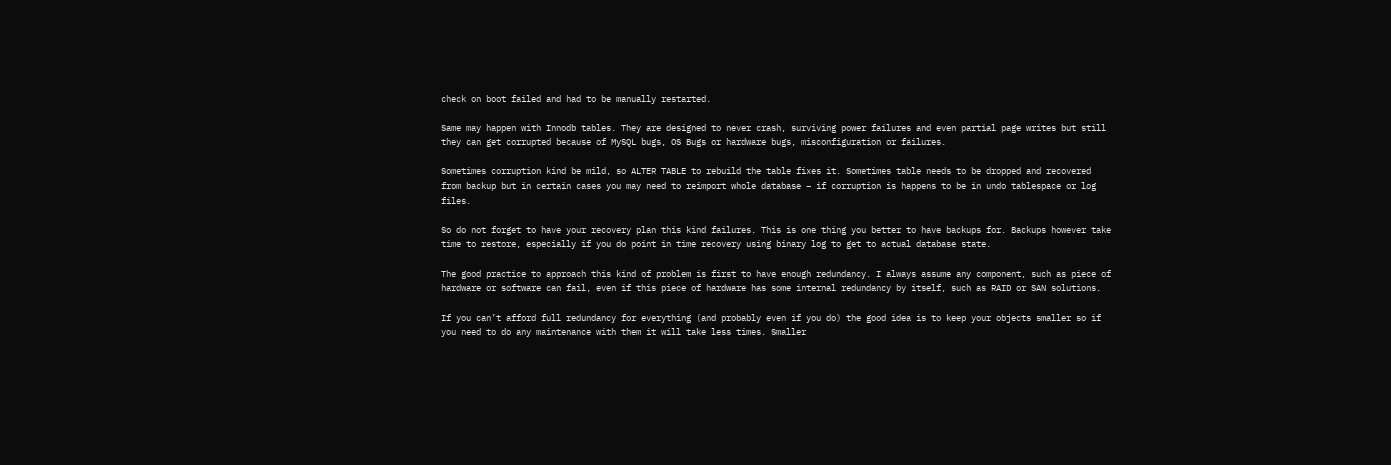check on boot failed and had to be manually restarted.

Same may happen with Innodb tables. They are designed to never crash, surviving power failures and even partial page writes but still they can get corrupted because of MySQL bugs, OS Bugs or hardware bugs, misconfiguration or failures.

Sometimes corruption kind be mild, so ALTER TABLE to rebuild the table fixes it. Sometimes table needs to be dropped and recovered from backup but in certain cases you may need to reimport whole database – if corruption is happens to be in undo tablespace or log files.

So do not forget to have your recovery plan this kind failures. This is one thing you better to have backups for. Backups however take time to restore, especially if you do point in time recovery using binary log to get to actual database state.

The good practice to approach this kind of problem is first to have enough redundancy. I always assume any component, such as piece of hardware or software can fail, even if this piece of hardware has some internal redundancy by itself, such as RAID or SAN solutions.

If you can’t afford full redundancy for everything (and probably even if you do) the good idea is to keep your objects smaller so if you need to do any maintenance with them it will take less times. Smaller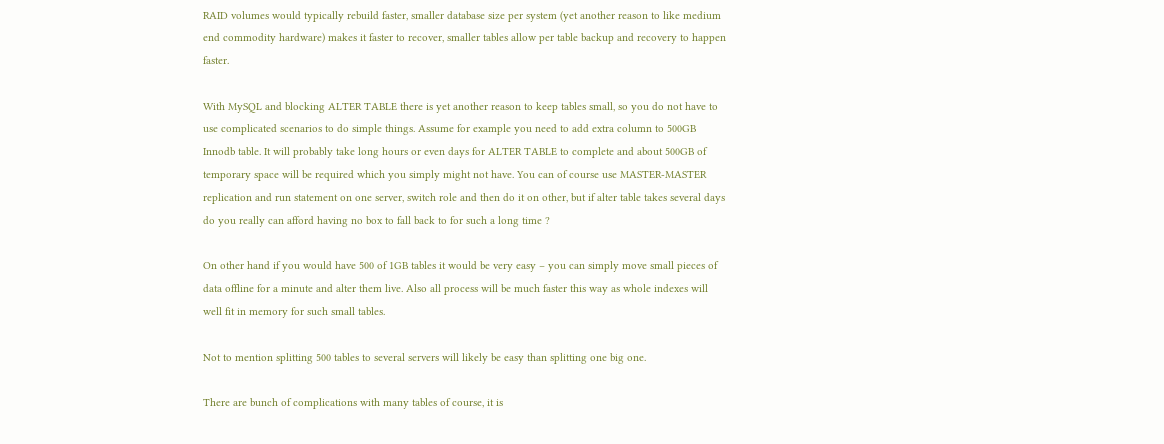RAID volumes would typically rebuild faster, smaller database size per system (yet another reason to like medium end commodity hardware) makes it faster to recover, smaller tables allow per table backup and recovery to happen faster.

With MySQL and blocking ALTER TABLE there is yet another reason to keep tables small, so you do not have to use complicated scenarios to do simple things. Assume for example you need to add extra column to 500GB Innodb table. It will probably take long hours or even days for ALTER TABLE to complete and about 500GB of temporary space will be required which you simply might not have. You can of course use MASTER-MASTER replication and run statement on one server, switch role and then do it on other, but if alter table takes several days do you really can afford having no box to fall back to for such a long time ?

On other hand if you would have 500 of 1GB tables it would be very easy – you can simply move small pieces of data offline for a minute and alter them live. Also all process will be much faster this way as whole indexes will well fit in memory for such small tables.

Not to mention splitting 500 tables to several servers will likely be easy than splitting one big one.

There are bunch of complications with many tables of course, it is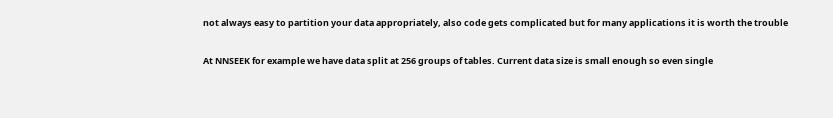not always easy to partition your data appropriately, also code gets complicated but for many applications it is worth the trouble

At NNSEEK for example we have data split at 256 groups of tables. Current data size is small enough so even single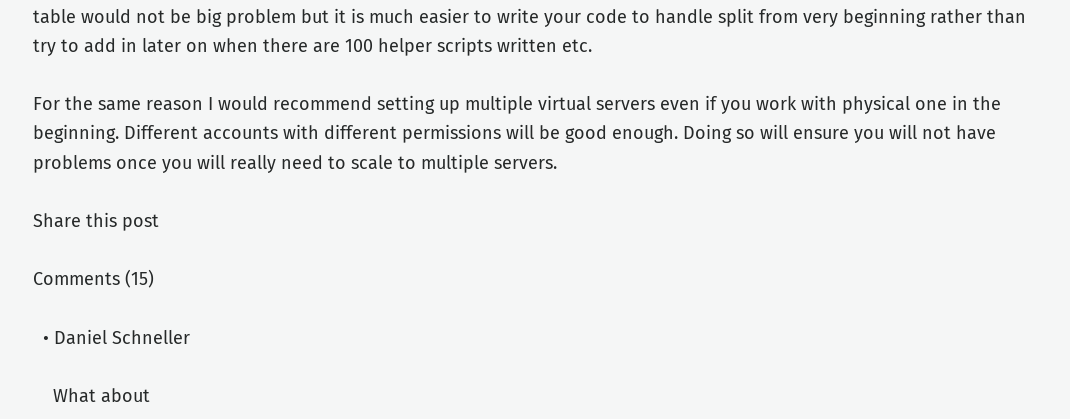table would not be big problem but it is much easier to write your code to handle split from very beginning rather than try to add in later on when there are 100 helper scripts written etc.

For the same reason I would recommend setting up multiple virtual servers even if you work with physical one in the beginning. Different accounts with different permissions will be good enough. Doing so will ensure you will not have problems once you will really need to scale to multiple servers.

Share this post

Comments (15)

  • Daniel Schneller

    What about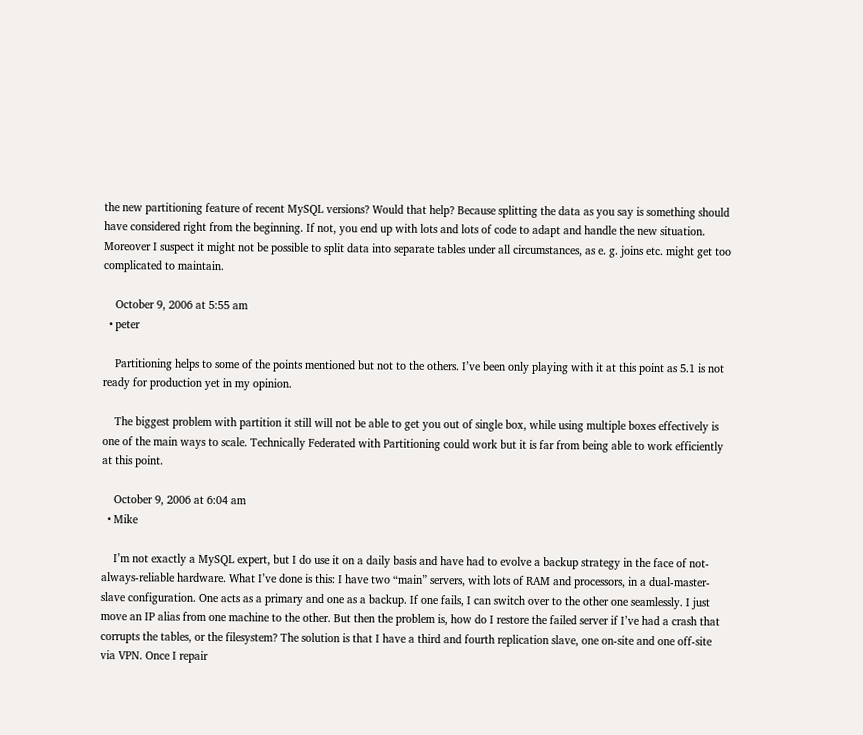the new partitioning feature of recent MySQL versions? Would that help? Because splitting the data as you say is something should have considered right from the beginning. If not, you end up with lots and lots of code to adapt and handle the new situation. Moreover I suspect it might not be possible to split data into separate tables under all circumstances, as e. g. joins etc. might get too complicated to maintain.

    October 9, 2006 at 5:55 am
  • peter

    Partitioning helps to some of the points mentioned but not to the others. I’ve been only playing with it at this point as 5.1 is not ready for production yet in my opinion.

    The biggest problem with partition it still will not be able to get you out of single box, while using multiple boxes effectively is one of the main ways to scale. Technically Federated with Partitioning could work but it is far from being able to work efficiently at this point.

    October 9, 2006 at 6:04 am
  • Mike

    I’m not exactly a MySQL expert, but I do use it on a daily basis and have had to evolve a backup strategy in the face of not-always-reliable hardware. What I’ve done is this: I have two “main” servers, with lots of RAM and processors, in a dual-master-slave configuration. One acts as a primary and one as a backup. If one fails, I can switch over to the other one seamlessly. I just move an IP alias from one machine to the other. But then the problem is, how do I restore the failed server if I’ve had a crash that corrupts the tables, or the filesystem? The solution is that I have a third and fourth replication slave, one on-site and one off-site via VPN. Once I repair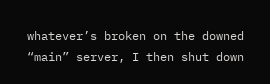whatever’s broken on the downed “main” server, I then shut down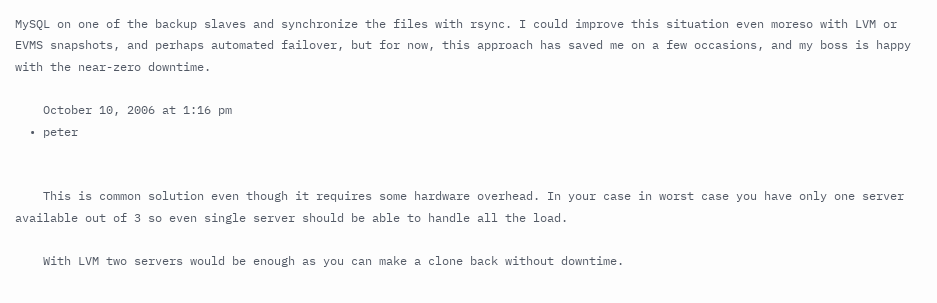MySQL on one of the backup slaves and synchronize the files with rsync. I could improve this situation even moreso with LVM or EVMS snapshots, and perhaps automated failover, but for now, this approach has saved me on a few occasions, and my boss is happy with the near-zero downtime.

    October 10, 2006 at 1:16 pm
  • peter


    This is common solution even though it requires some hardware overhead. In your case in worst case you have only one server available out of 3 so even single server should be able to handle all the load.

    With LVM two servers would be enough as you can make a clone back without downtime.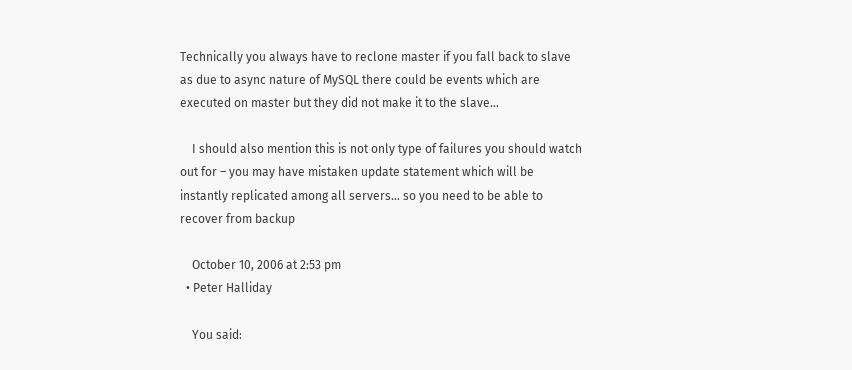Technically you always have to reclone master if you fall back to slave as due to async nature of MySQL there could be events which are executed on master but they did not make it to the slave…

    I should also mention this is not only type of failures you should watch out for – you may have mistaken update statement which will be instantly replicated among all servers… so you need to be able to recover from backup

    October 10, 2006 at 2:53 pm
  • Peter Halliday

    You said: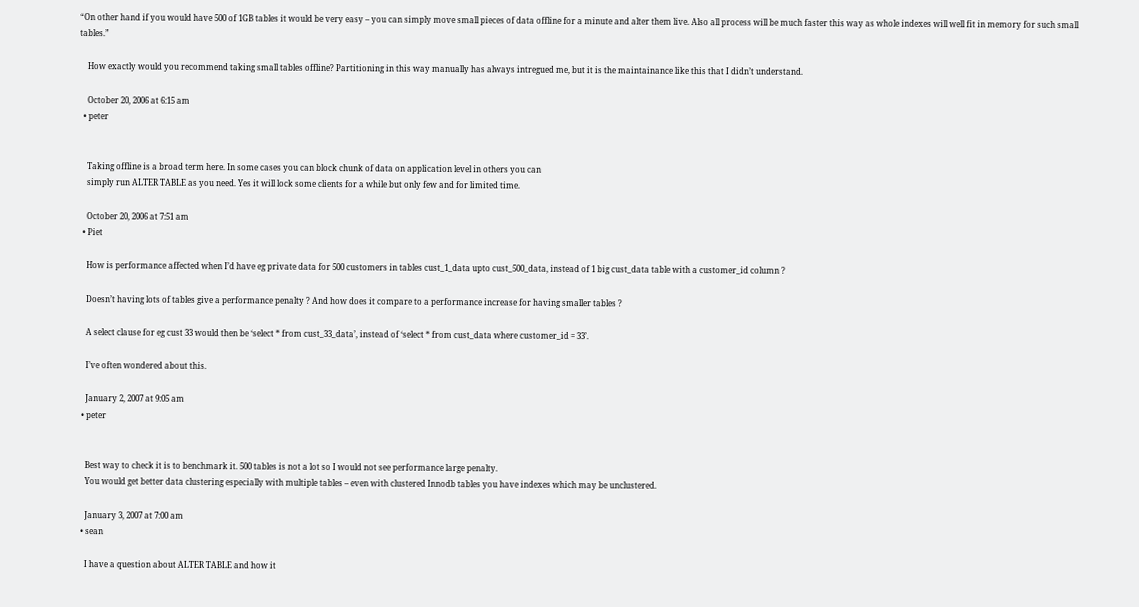“On other hand if you would have 500 of 1GB tables it would be very easy – you can simply move small pieces of data offline for a minute and alter them live. Also all process will be much faster this way as whole indexes will well fit in memory for such small tables.”

    How exactly would you recommend taking small tables offline? Partitioning in this way manually has always intregued me, but it is the maintainance like this that I didn’t understand.

    October 20, 2006 at 6:15 am
  • peter


    Taking offline is a broad term here. In some cases you can block chunk of data on application level in others you can
    simply run ALTER TABLE as you need. Yes it will lock some clients for a while but only few and for limited time.

    October 20, 2006 at 7:51 am
  • Piet

    How is performance affected when I’d have eg private data for 500 customers in tables cust_1_data upto cust_500_data, instead of 1 big cust_data table with a customer_id column ?

    Doesn’t having lots of tables give a performance penalty ? And how does it compare to a performance increase for having smaller tables ?

    A select clause for eg cust 33 would then be ‘select * from cust_33_data’, instead of ‘select * from cust_data where customer_id = 33’.

    I’ve often wondered about this.

    January 2, 2007 at 9:05 am
  • peter


    Best way to check it is to benchmark it. 500 tables is not a lot so I would not see performance large penalty.
    You would get better data clustering especially with multiple tables – even with clustered Innodb tables you have indexes which may be unclustered.

    January 3, 2007 at 7:00 am
  • sean

    I have a question about ALTER TABLE and how it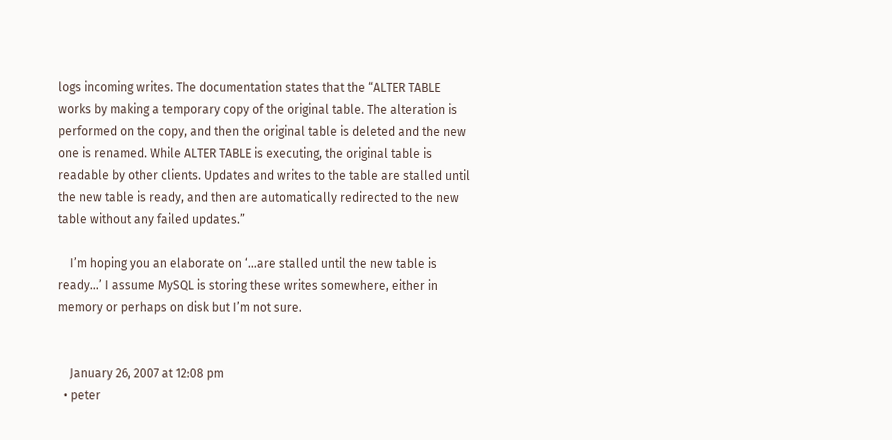logs incoming writes. The documentation states that the “ALTER TABLE works by making a temporary copy of the original table. The alteration is performed on the copy, and then the original table is deleted and the new one is renamed. While ALTER TABLE is executing, the original table is readable by other clients. Updates and writes to the table are stalled until the new table is ready, and then are automatically redirected to the new table without any failed updates.”

    I’m hoping you an elaborate on ‘…are stalled until the new table is ready…’ I assume MySQL is storing these writes somewhere, either in memory or perhaps on disk but I’m not sure.


    January 26, 2007 at 12:08 pm
  • peter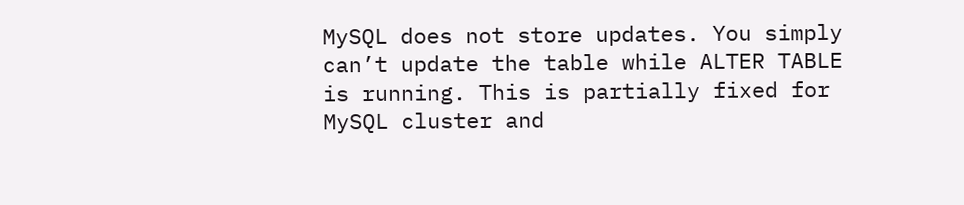MySQL does not store updates. You simply can’t update the table while ALTER TABLE is running. This is partially fixed for MySQL cluster and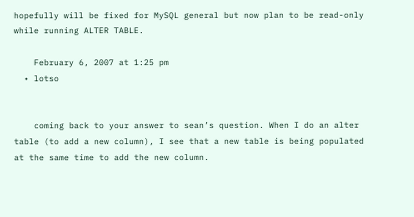hopefully will be fixed for MySQL general but now plan to be read-only while running ALTER TABLE.

    February 6, 2007 at 1:25 pm
  • lotso


    coming back to your answer to sean’s question. When I do an alter table (to add a new column), I see that a new table is being populated at the same time to add the new column.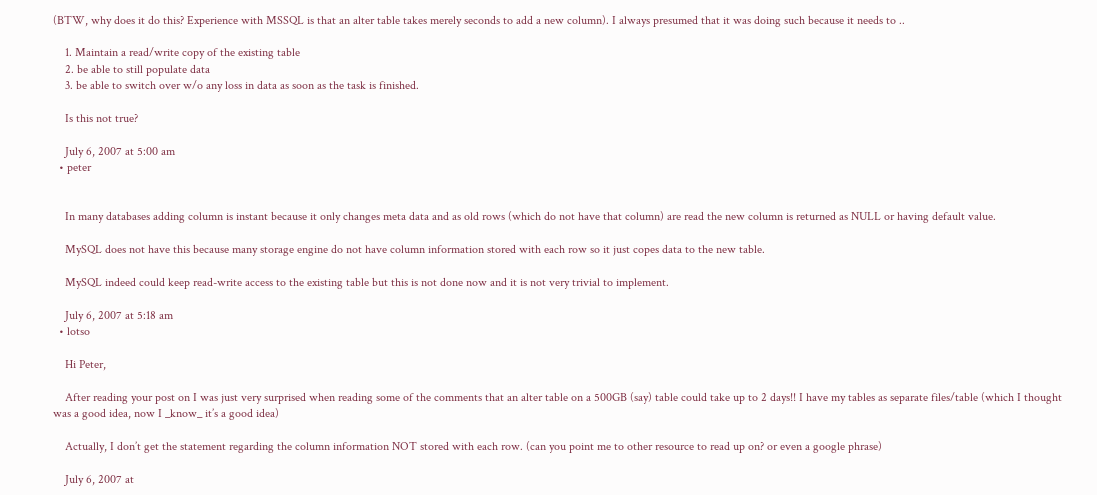(BTW, why does it do this? Experience with MSSQL is that an alter table takes merely seconds to add a new column). I always presumed that it was doing such because it needs to ..

    1. Maintain a read/write copy of the existing table
    2. be able to still populate data
    3. be able to switch over w/o any loss in data as soon as the task is finished.

    Is this not true?

    July 6, 2007 at 5:00 am
  • peter


    In many databases adding column is instant because it only changes meta data and as old rows (which do not have that column) are read the new column is returned as NULL or having default value.

    MySQL does not have this because many storage engine do not have column information stored with each row so it just copes data to the new table.

    MySQL indeed could keep read-write access to the existing table but this is not done now and it is not very trivial to implement.

    July 6, 2007 at 5:18 am
  • lotso

    Hi Peter,

    After reading your post on I was just very surprised when reading some of the comments that an alter table on a 500GB (say) table could take up to 2 days!! I have my tables as separate files/table (which I thought was a good idea, now I _know_ it’s a good idea)

    Actually, I don’t get the statement regarding the column information NOT stored with each row. (can you point me to other resource to read up on? or even a google phrase)

    July 6, 2007 at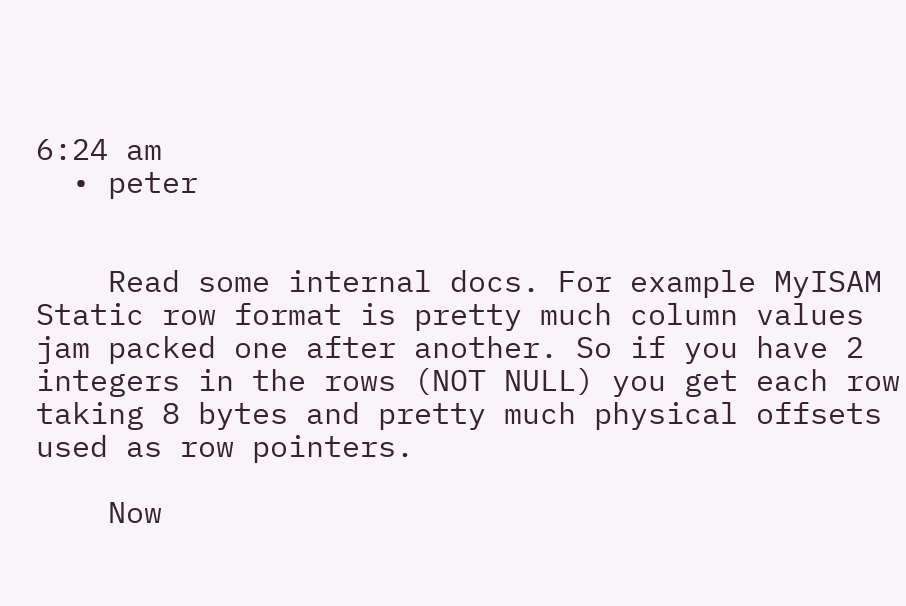6:24 am
  • peter


    Read some internal docs. For example MyISAM Static row format is pretty much column values jam packed one after another. So if you have 2 integers in the rows (NOT NULL) you get each row taking 8 bytes and pretty much physical offsets used as row pointers.

    Now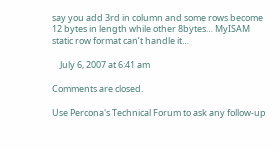say you add 3rd in column and some rows become 12 bytes in length while other 8bytes… MyISAM static row format can’t handle it…

    July 6, 2007 at 6:41 am

Comments are closed.

Use Percona's Technical Forum to ask any follow-up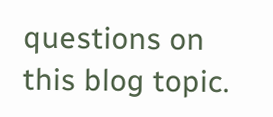questions on this blog topic.